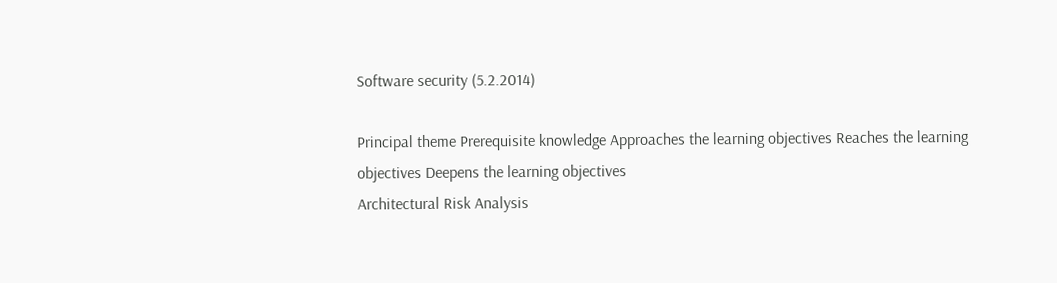Software security (5.2.2014)

Principal theme Prerequisite knowledge Approaches the learning objectives Reaches the learning objectives Deepens the learning objectives
Architectural Risk Analysis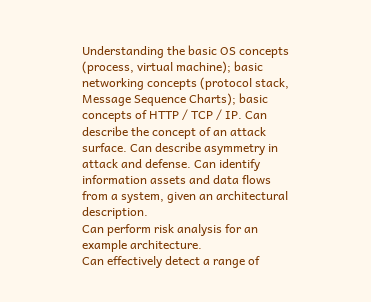Understanding the basic OS concepts (process, virtual machine); basic networking concepts (protocol stack, Message Sequence Charts); basic concepts of HTTP / TCP / IP. Can describe the concept of an attack surface. Can describe asymmetry in attack and defense. Can identify information assets and data flows from a system, given an architectural description.
Can perform risk analysis for an example architecture.
Can effectively detect a range of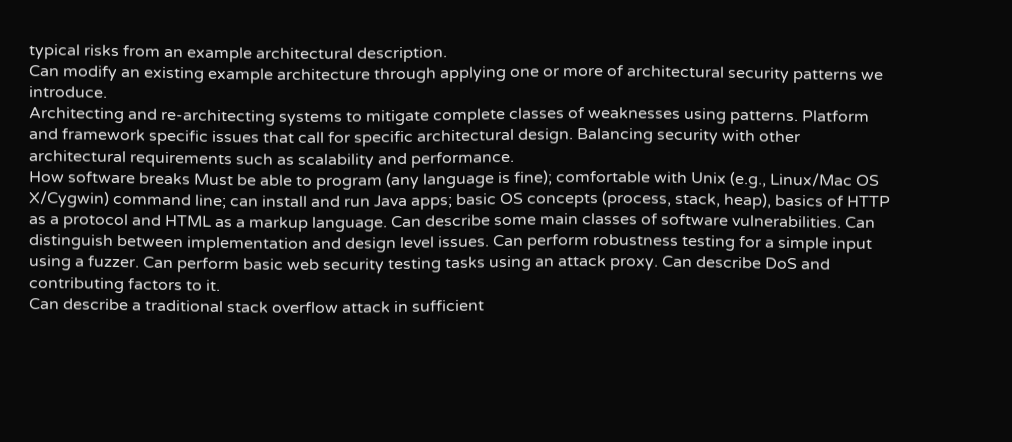typical risks from an example architectural description.
Can modify an existing example architecture through applying one or more of architectural security patterns we introduce.
Architecting and re-architecting systems to mitigate complete classes of weaknesses using patterns. Platform and framework specific issues that call for specific architectural design. Balancing security with other architectural requirements such as scalability and performance.
How software breaks Must be able to program (any language is fine); comfortable with Unix (e.g., Linux/Mac OS X/Cygwin) command line; can install and run Java apps; basic OS concepts (process, stack, heap), basics of HTTP as a protocol and HTML as a markup language. Can describe some main classes of software vulnerabilities. Can distinguish between implementation and design level issues. Can perform robustness testing for a simple input using a fuzzer. Can perform basic web security testing tasks using an attack proxy. Can describe DoS and contributing factors to it.
Can describe a traditional stack overflow attack in sufficient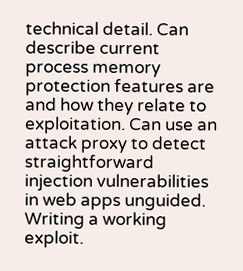technical detail. Can describe current process memory protection features are and how they relate to exploitation. Can use an attack proxy to detect straightforward injection vulnerabilities in web apps unguided.
Writing a working exploit.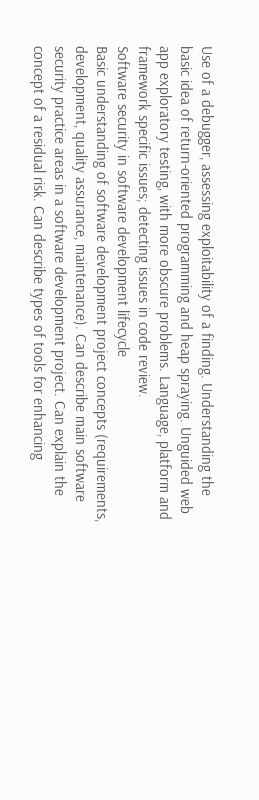Use of a debugger, assessing exploitability of a finding. Understanding the basic idea of return-oriented programming and heap spraying. Unguided web app exploratory testing, with more obscure problems. Language, platform and framework specific issues; detecting issues in code review.
Software security in software development lifecycle
Basic understanding of software development project concepts (requirements, development, quality assurance, maintenance). Can describe main software security practice areas in a software development project. Can explain the concept of a residual risk. Can describe types of tools for enhancing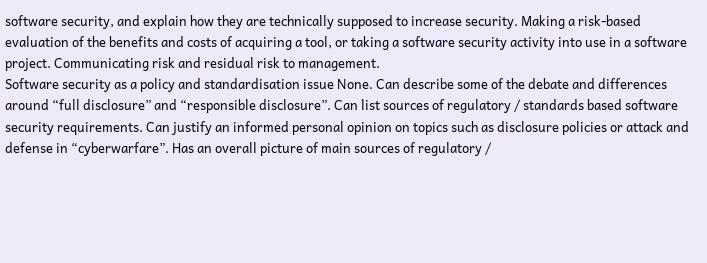software security, and explain how they are technically supposed to increase security. Making a risk-based evaluation of the benefits and costs of acquiring a tool, or taking a software security activity into use in a software project. Communicating risk and residual risk to management.
Software security as a policy and standardisation issue None. Can describe some of the debate and differences around “full disclosure” and “responsible disclosure”. Can list sources of regulatory / standards based software security requirements. Can justify an informed personal opinion on topics such as disclosure policies or attack and defense in “cyberwarfare”. Has an overall picture of main sources of regulatory /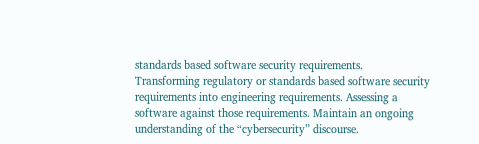standards based software security requirements.
Transforming regulatory or standards based software security requirements into engineering requirements. Assessing a software against those requirements. Maintain an ongoing understanding of the “cybersecurity” discourse.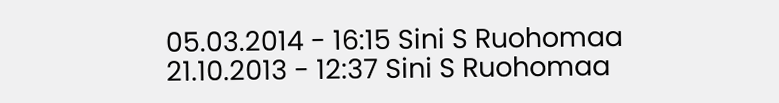05.03.2014 - 16:15 Sini S Ruohomaa
21.10.2013 - 12:37 Sini S Ruohomaa